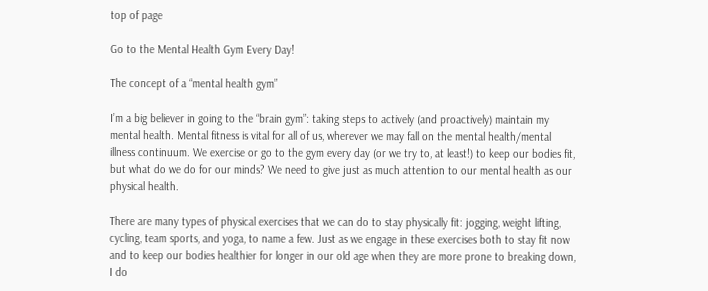top of page

Go to the Mental Health Gym Every Day!

The concept of a “mental health gym”

I’m a big believer in going to the “brain gym”: taking steps to actively (and proactively) maintain my mental health. Mental fitness is vital for all of us, wherever we may fall on the mental health/mental illness continuum. We exercise or go to the gym every day (or we try to, at least!) to keep our bodies fit, but what do we do for our minds? We need to give just as much attention to our mental health as our physical health.

There are many types of physical exercises that we can do to stay physically fit: jogging, weight lifting, cycling, team sports, and yoga, to name a few. Just as we engage in these exercises both to stay fit now and to keep our bodies healthier for longer in our old age when they are more prone to breaking down, I do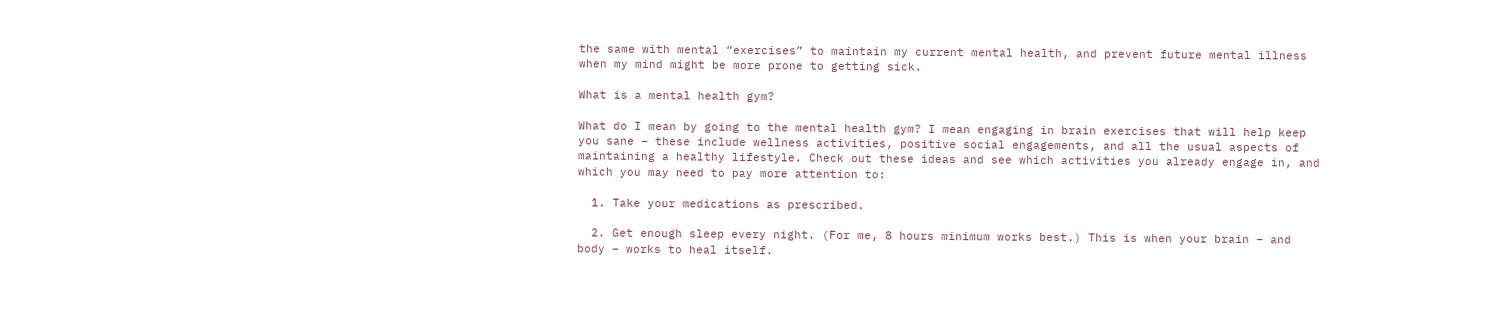the same with mental “exercises” to maintain my current mental health, and prevent future mental illness when my mind might be more prone to getting sick.

What is a mental health gym?

What do I mean by going to the mental health gym? I mean engaging in brain exercises that will help keep you sane – these include wellness activities, positive social engagements, and all the usual aspects of maintaining a healthy lifestyle. Check out these ideas and see which activities you already engage in, and which you may need to pay more attention to:

  1. Take your medications as prescribed.

  2. Get enough sleep every night. (For me, 8 hours minimum works best.) This is when your brain – and body – works to heal itself.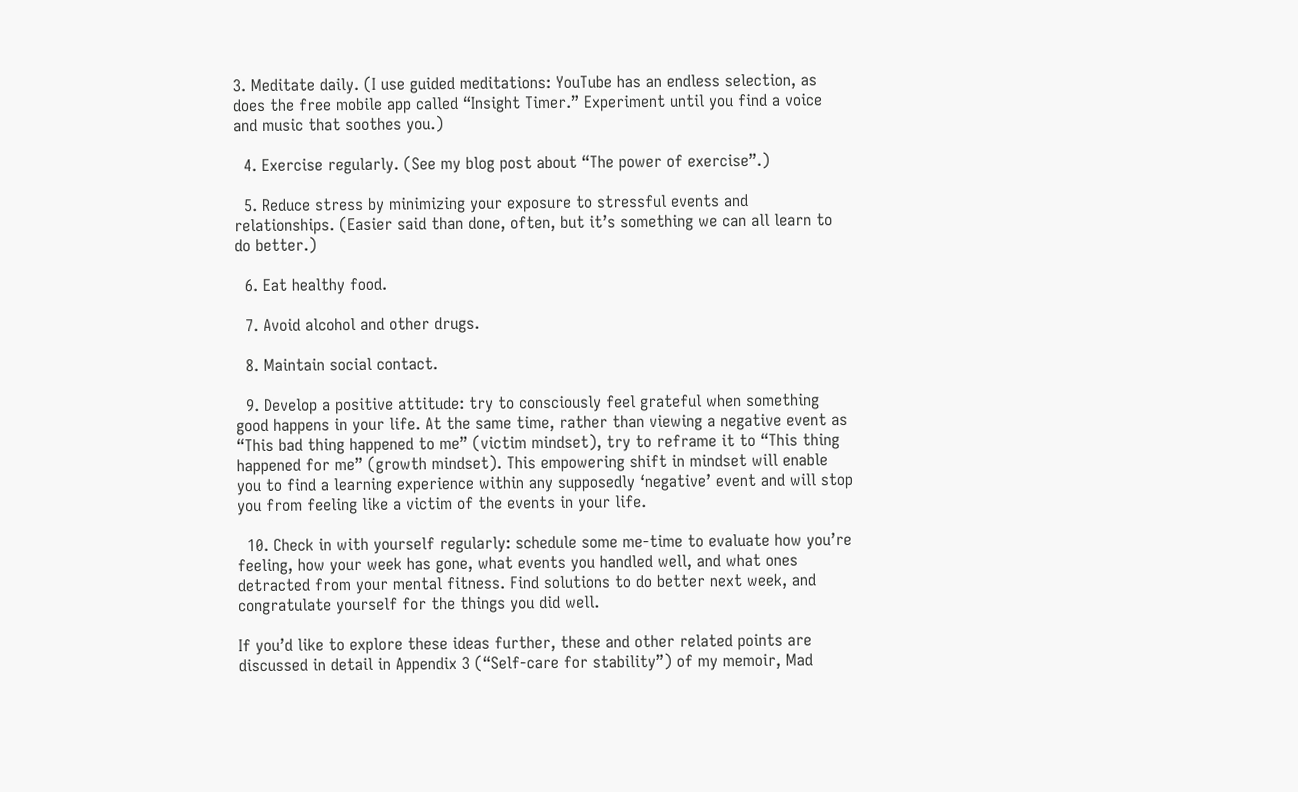3. Meditate daily. (I use guided meditations: YouTube has an endless selection, as does the free mobile app called “Insight Timer.” Experiment until you find a voice and music that soothes you.)

  4. Exercise regularly. (See my blog post about “The power of exercise”.)

  5. Reduce stress by minimizing your exposure to stressful events and relationships. (Easier said than done, often, but it’s something we can all learn to do better.)

  6. Eat healthy food.

  7. Avoid alcohol and other drugs.

  8. Maintain social contact.

  9. Develop a positive attitude: try to consciously feel grateful when something good happens in your life. At the same time, rather than viewing a negative event as “This bad thing happened to me” (victim mindset), try to reframe it to “This thing happened for me” (growth mindset). This empowering shift in mindset will enable you to find a learning experience within any supposedly ‘negative’ event and will stop you from feeling like a victim of the events in your life.

  10. Check in with yourself regularly: schedule some me-time to evaluate how you’re feeling, how your week has gone, what events you handled well, and what ones detracted from your mental fitness. Find solutions to do better next week, and congratulate yourself for the things you did well.

If you’d like to explore these ideas further, these and other related points are discussed in detail in Appendix 3 (“Self-care for stability”) of my memoir, Mad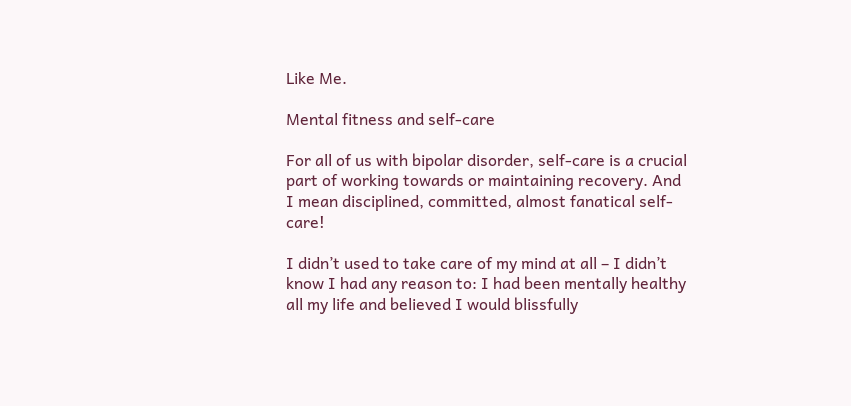Like Me.

Mental fitness and self-care

For all of us with bipolar disorder, self-care is a crucial part of working towards or maintaining recovery. And I mean disciplined, committed, almost fanatical self-care!

I didn’t used to take care of my mind at all – I didn’t know I had any reason to: I had been mentally healthy all my life and believed I would blissfully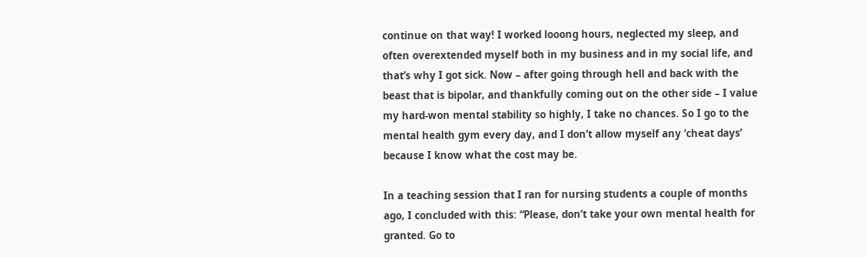continue on that way! I worked looong hours, neglected my sleep, and often overextended myself both in my business and in my social life, and that’s why I got sick. Now – after going through hell and back with the beast that is bipolar, and thankfully coming out on the other side – I value my hard-won mental stability so highly, I take no chances. So I go to the mental health gym every day, and I don’t allow myself any ‘cheat days’ because I know what the cost may be.

In a teaching session that I ran for nursing students a couple of months ago, I concluded with this: “Please, don’t take your own mental health for granted. Go to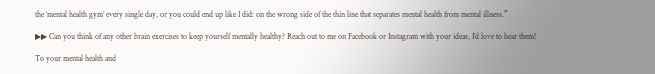the ‘mental health gym’ every single day, or you could end up like I did: on the wrong side of the thin line that separates mental health from mental illness.”

▶▶ Can you think of any other brain exercises to keep yourself mentally healthy? Reach out to me on Facebook or Instagram with your ideas, I’d love to hear them!

To your mental health and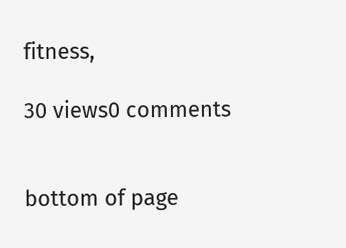fitness,

30 views0 comments


bottom of page